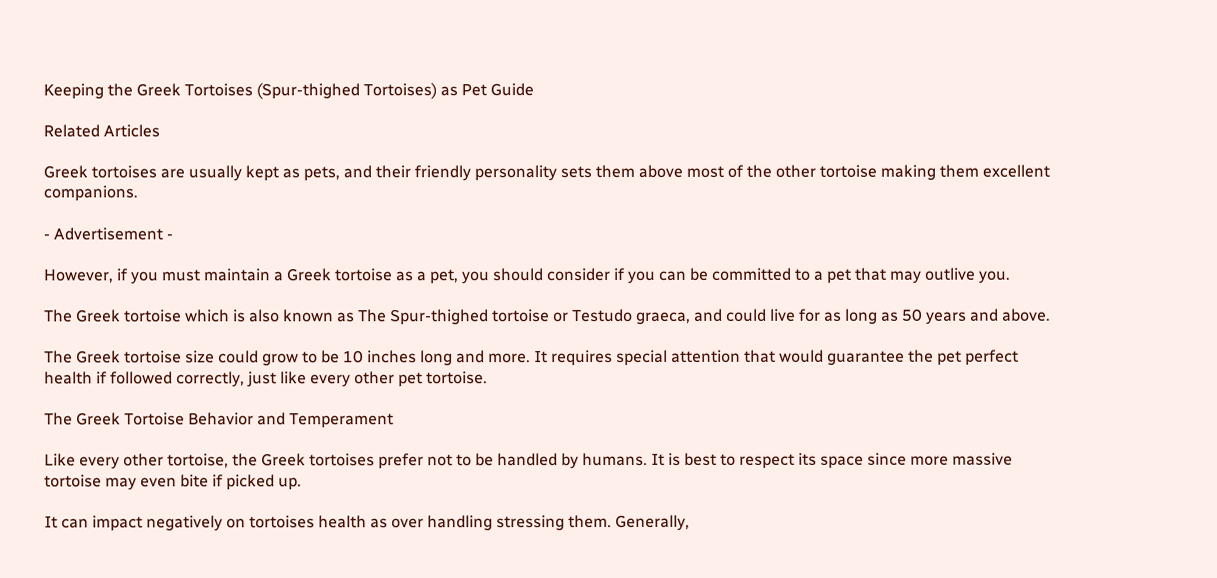Keeping the Greek Tortoises (Spur-thighed Tortoises) as Pet Guide

Related Articles

Greek tortoises are usually kept as pets, and their friendly personality sets them above most of the other tortoise making them excellent companions.

- Advertisement -

However, if you must maintain a Greek tortoise as a pet, you should consider if you can be committed to a pet that may outlive you.

The Greek tortoise which is also known as The Spur-thighed tortoise or Testudo graeca, and could live for as long as 50 years and above.

The Greek tortoise size could grow to be 10 inches long and more. It requires special attention that would guarantee the pet perfect health if followed correctly, just like every other pet tortoise.

The Greek Tortoise Behavior and Temperament

Like every other tortoise, the Greek tortoises prefer not to be handled by humans. It is best to respect its space since more massive tortoise may even bite if picked up.

It can impact negatively on tortoises health as over handling stressing them. Generally,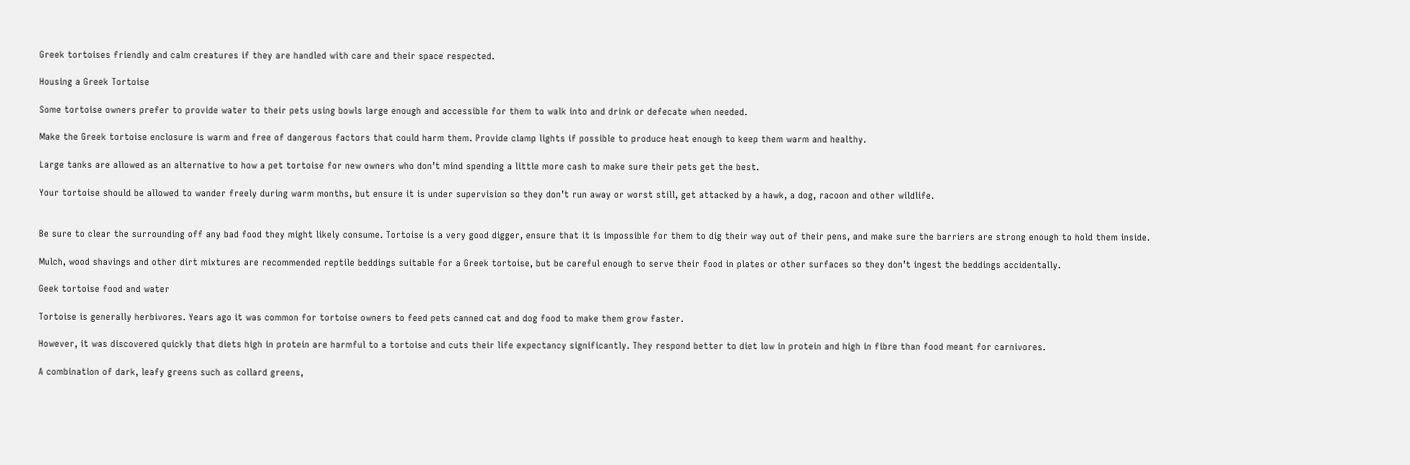Greek tortoises friendly and calm creatures if they are handled with care and their space respected.

Housing a Greek Tortoise

Some tortoise owners prefer to provide water to their pets using bowls large enough and accessible for them to walk into and drink or defecate when needed.

Make the Greek tortoise enclosure is warm and free of dangerous factors that could harm them. Provide clamp lights if possible to produce heat enough to keep them warm and healthy.

Large tanks are allowed as an alternative to how a pet tortoise for new owners who don’t mind spending a little more cash to make sure their pets get the best.

Your tortoise should be allowed to wander freely during warm months, but ensure it is under supervision so they don’t run away or worst still, get attacked by a hawk, a dog, racoon and other wildlife.


Be sure to clear the surrounding off any bad food they might likely consume. Tortoise is a very good digger, ensure that it is impossible for them to dig their way out of their pens, and make sure the barriers are strong enough to hold them inside.

Mulch, wood shavings and other dirt mixtures are recommended reptile beddings suitable for a Greek tortoise, but be careful enough to serve their food in plates or other surfaces so they don’t ingest the beddings accidentally.

Geek tortoise food and water

Tortoise is generally herbivores. Years ago it was common for tortoise owners to feed pets canned cat and dog food to make them grow faster.

However, it was discovered quickly that diets high in protein are harmful to a tortoise and cuts their life expectancy significantly. They respond better to diet low in protein and high in fibre than food meant for carnivores.

A combination of dark, leafy greens such as collard greens,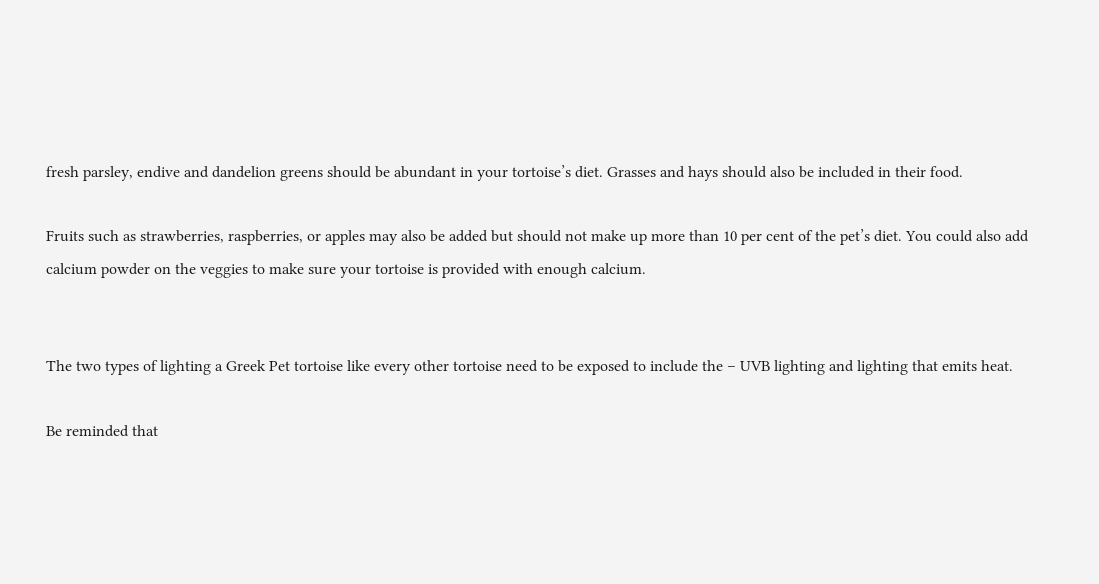fresh parsley, endive and dandelion greens should be abundant in your tortoise’s diet. Grasses and hays should also be included in their food.

Fruits such as strawberries, raspberries, or apples may also be added but should not make up more than 10 per cent of the pet’s diet. You could also add calcium powder on the veggies to make sure your tortoise is provided with enough calcium.


The two types of lighting a Greek Pet tortoise like every other tortoise need to be exposed to include the – UVB lighting and lighting that emits heat.

Be reminded that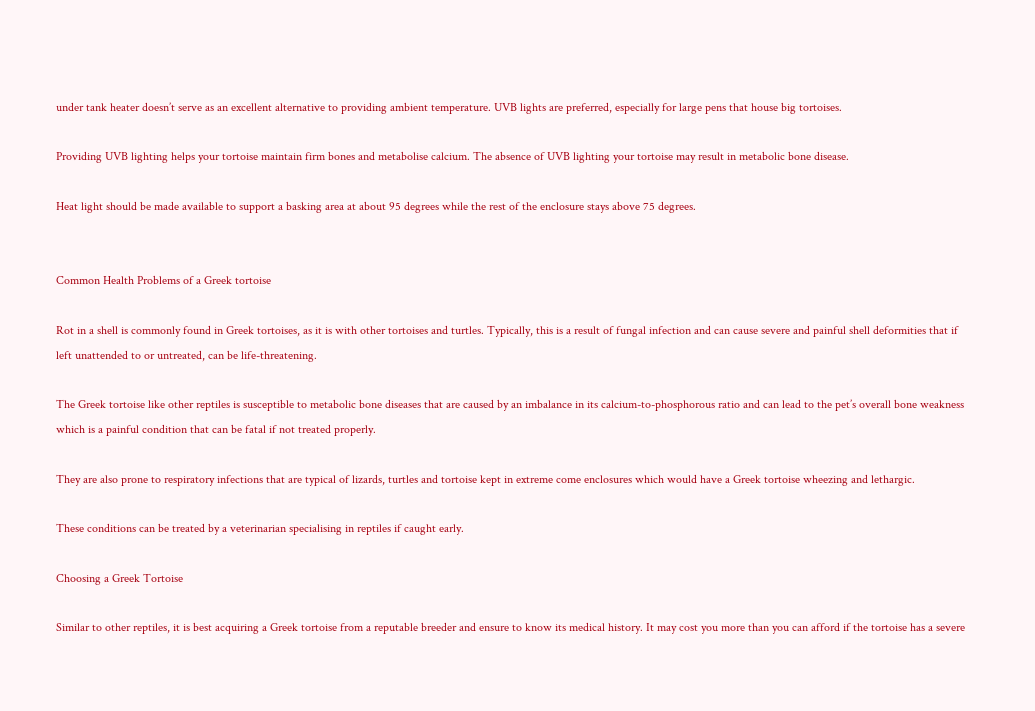under tank heater doesn’t serve as an excellent alternative to providing ambient temperature. UVB lights are preferred, especially for large pens that house big tortoises.

Providing UVB lighting helps your tortoise maintain firm bones and metabolise calcium. The absence of UVB lighting your tortoise may result in metabolic bone disease.

Heat light should be made available to support a basking area at about 95 degrees while the rest of the enclosure stays above 75 degrees.


Common Health Problems of a Greek tortoise

Rot in a shell is commonly found in Greek tortoises, as it is with other tortoises and turtles. Typically, this is a result of fungal infection and can cause severe and painful shell deformities that if left unattended to or untreated, can be life-threatening.

The Greek tortoise like other reptiles is susceptible to metabolic bone diseases that are caused by an imbalance in its calcium-to-phosphorous ratio and can lead to the pet’s overall bone weakness which is a painful condition that can be fatal if not treated properly.

They are also prone to respiratory infections that are typical of lizards, turtles and tortoise kept in extreme come enclosures which would have a Greek tortoise wheezing and lethargic.

These conditions can be treated by a veterinarian specialising in reptiles if caught early.

Choosing a Greek Tortoise

Similar to other reptiles, it is best acquiring a Greek tortoise from a reputable breeder and ensure to know its medical history. It may cost you more than you can afford if the tortoise has a severe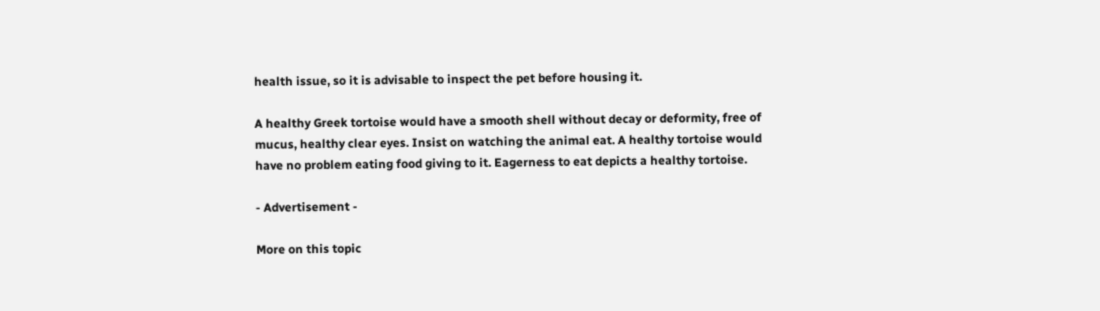health issue, so it is advisable to inspect the pet before housing it.

A healthy Greek tortoise would have a smooth shell without decay or deformity, free of mucus, healthy clear eyes. Insist on watching the animal eat. A healthy tortoise would have no problem eating food giving to it. Eagerness to eat depicts a healthy tortoise.

- Advertisement -

More on this topic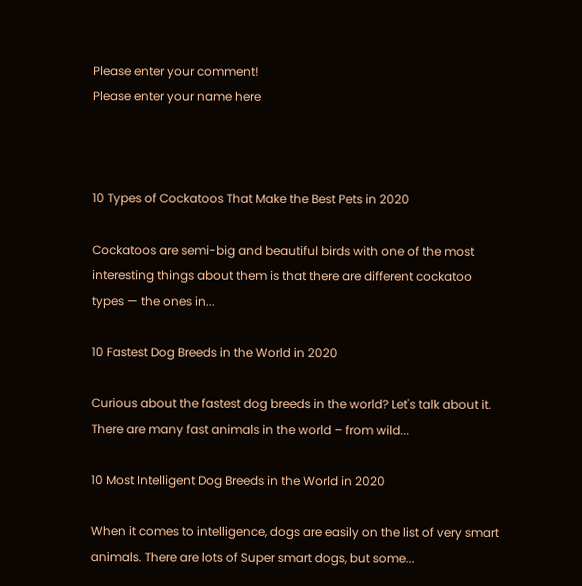Please enter your comment!
Please enter your name here



10 Types of Cockatoos That Make the Best Pets in 2020

Cockatoos are semi-big and beautiful birds with one of the most interesting things about them is that there are different cockatoo types — the ones in...

10 Fastest Dog Breeds in the World in 2020

Curious about the fastest dog breeds in the world? Let's talk about it. There are many fast animals in the world – from wild...

10 Most Intelligent Dog Breeds in the World in 2020

When it comes to intelligence, dogs are easily on the list of very smart animals. There are lots of Super smart dogs, but some...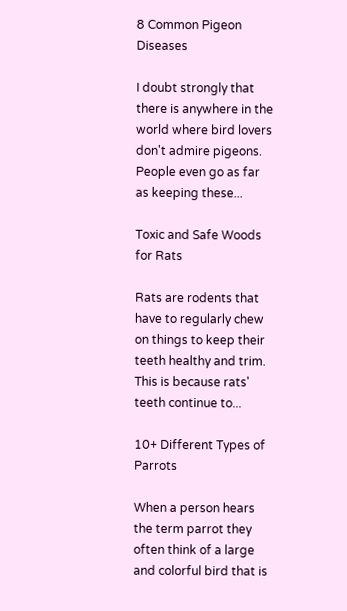8 Common Pigeon Diseases

I doubt strongly that there is anywhere in the world where bird lovers don't admire pigeons. People even go as far as keeping these...

Toxic and Safe Woods for Rats

Rats are rodents that have to regularly chew on things to keep their teeth healthy and trim. This is because rats' teeth continue to...

10+ Different Types of Parrots

When a person hears the term parrot they often think of a large and colorful bird that is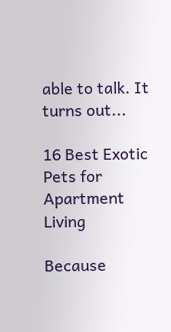able to talk. It turns out...

16 Best Exotic Pets for Apartment Living

Because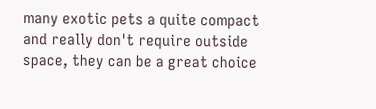many exotic pets a quite compact and really don't require outside space, they can be a great choice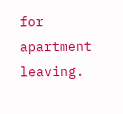for apartment leaving.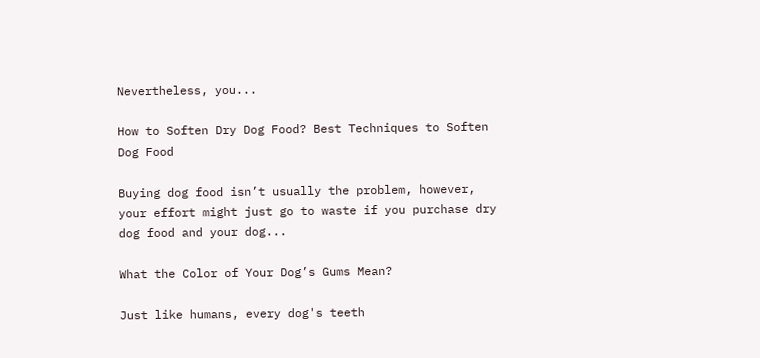Nevertheless, you...

How to Soften Dry Dog Food? Best Techniques to Soften Dog Food

Buying dog food isn’t usually the problem, however, your effort might just go to waste if you purchase dry dog food and your dog...

What the Color of Your Dog’s Gums Mean?

Just like humans, every dog's teeth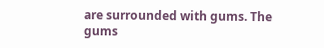are surrounded with gums. The gums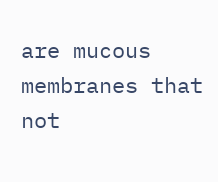are mucous membranes that not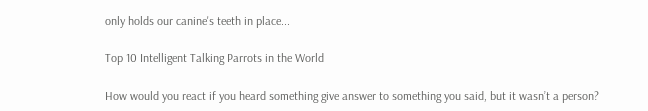only holds our canine's teeth in place...

Top 10 Intelligent Talking Parrots in the World

How would you react if you heard something give answer to something you said, but it wasn’t a person?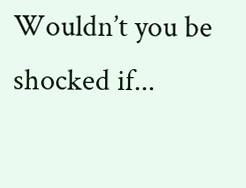Wouldn’t you be shocked if...